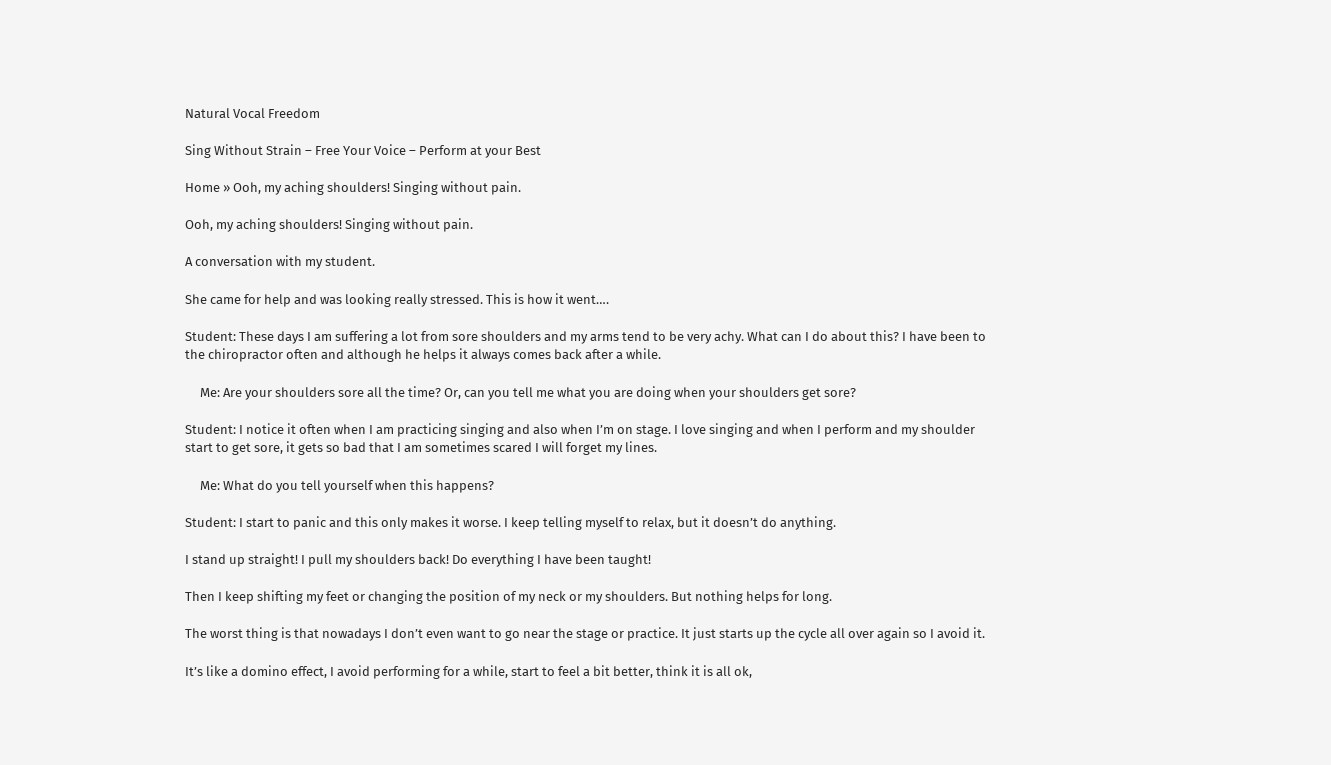Natural Vocal Freedom

Sing Without Strain – Free Your Voice – Perform at your Best

Home » Ooh, my aching shoulders! Singing without pain.

Ooh, my aching shoulders! Singing without pain.

A conversation with my student.

She came for help and was looking really stressed. This is how it went….

Student: These days I am suffering a lot from sore shoulders and my arms tend to be very achy. What can I do about this? I have been to the chiropractor often and although he helps it always comes back after a while.

     Me: Are your shoulders sore all the time? Or, can you tell me what you are doing when your shoulders get sore?

Student: I notice it often when I am practicing singing and also when I’m on stage. I love singing and when I perform and my shoulder start to get sore, it gets so bad that I am sometimes scared I will forget my lines.

     Me: What do you tell yourself when this happens?

Student: I start to panic and this only makes it worse. I keep telling myself to relax, but it doesn’t do anything.

I stand up straight! I pull my shoulders back! Do everything I have been taught!

Then I keep shifting my feet or changing the position of my neck or my shoulders. But nothing helps for long.

The worst thing is that nowadays I don’t even want to go near the stage or practice. It just starts up the cycle all over again so I avoid it.

It’s like a domino effect, I avoid performing for a while, start to feel a bit better, think it is all ok,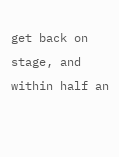get back on stage, and within half an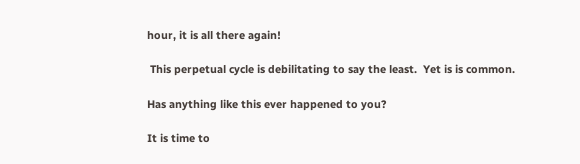hour, it is all there again!

 This perpetual cycle is debilitating to say the least.  Yet is is common.

Has anything like this ever happened to you?

It is time to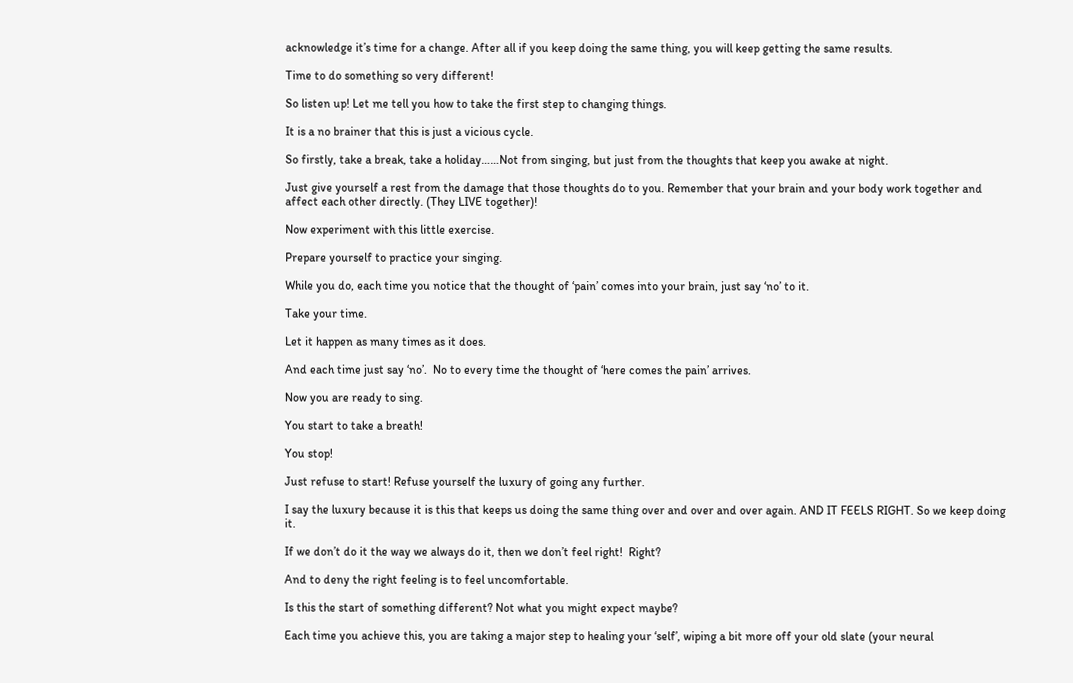acknowledge it’s time for a change. After all if you keep doing the same thing, you will keep getting the same results.

Time to do something so very different!

So listen up! Let me tell you how to take the first step to changing things.

It is a no brainer that this is just a vicious cycle.

So firstly, take a break, take a holiday……Not from singing, but just from the thoughts that keep you awake at night.

Just give yourself a rest from the damage that those thoughts do to you. Remember that your brain and your body work together and affect each other directly. (They LIVE together)!

Now experiment with this little exercise.

Prepare yourself to practice your singing.

While you do, each time you notice that the thought of ‘pain’ comes into your brain, just say ‘no’ to it.

Take your time.

Let it happen as many times as it does.

And each time just say ‘no’.  No to every time the thought of ‘here comes the pain’ arrives.

Now you are ready to sing.

You start to take a breath!

You stop!

Just refuse to start! Refuse yourself the luxury of going any further.

I say the luxury because it is this that keeps us doing the same thing over and over and over again. AND IT FEELS RIGHT. So we keep doing it.

If we don’t do it the way we always do it, then we don’t feel right!  Right?

And to deny the right feeling is to feel uncomfortable.

Is this the start of something different? Not what you might expect maybe?

Each time you achieve this, you are taking a major step to healing your ‘self’, wiping a bit more off your old slate (your neural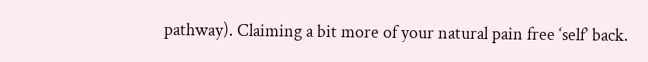pathway). Claiming a bit more of your natural pain free ‘self’ back.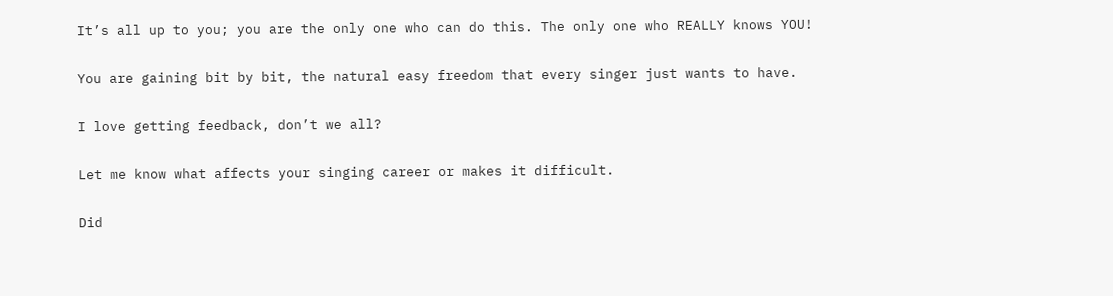It’s all up to you; you are the only one who can do this. The only one who REALLY knows YOU!

You are gaining bit by bit, the natural easy freedom that every singer just wants to have.

I love getting feedback, don’t we all?

Let me know what affects your singing career or makes it difficult.

Did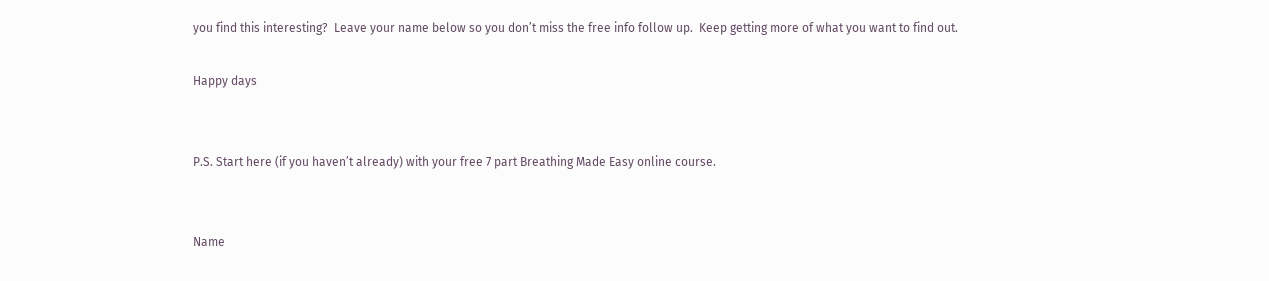you find this interesting?  Leave your name below so you don’t miss the free info follow up.  Keep getting more of what you want to find out.

Happy days


P.S. Start here (if you haven’t already) with your free 7 part Breathing Made Easy online course.


Name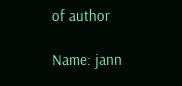of author

Name: jann